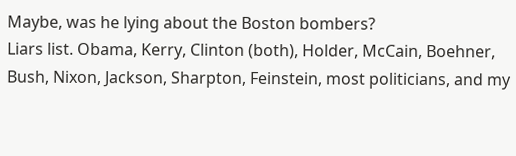Maybe, was he lying about the Boston bombers?
Liars list. Obama, Kerry, Clinton (both), Holder, McCain, Boehner, Bush, Nixon, Jackson, Sharpton, Feinstein, most politicians, and my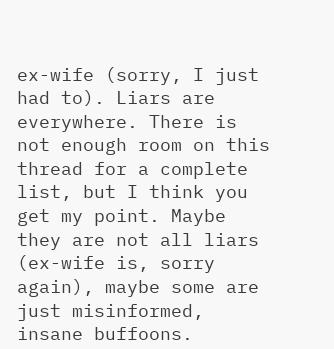ex-wife (sorry, I just had to). Liars are everywhere. There is not enough room on this thread for a complete list, but I think you get my point. Maybe they are not all liars (ex-wife is, sorry again), maybe some are just misinformed, insane buffoons.